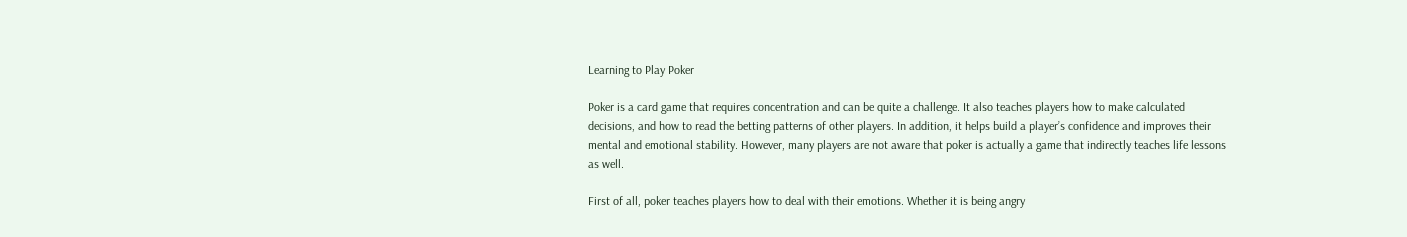Learning to Play Poker

Poker is a card game that requires concentration and can be quite a challenge. It also teaches players how to make calculated decisions, and how to read the betting patterns of other players. In addition, it helps build a player’s confidence and improves their mental and emotional stability. However, many players are not aware that poker is actually a game that indirectly teaches life lessons as well.

First of all, poker teaches players how to deal with their emotions. Whether it is being angry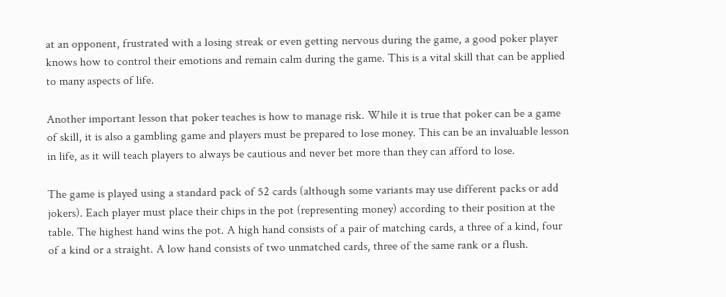at an opponent, frustrated with a losing streak or even getting nervous during the game, a good poker player knows how to control their emotions and remain calm during the game. This is a vital skill that can be applied to many aspects of life.

Another important lesson that poker teaches is how to manage risk. While it is true that poker can be a game of skill, it is also a gambling game and players must be prepared to lose money. This can be an invaluable lesson in life, as it will teach players to always be cautious and never bet more than they can afford to lose.

The game is played using a standard pack of 52 cards (although some variants may use different packs or add jokers). Each player must place their chips in the pot (representing money) according to their position at the table. The highest hand wins the pot. A high hand consists of a pair of matching cards, a three of a kind, four of a kind or a straight. A low hand consists of two unmatched cards, three of the same rank or a flush.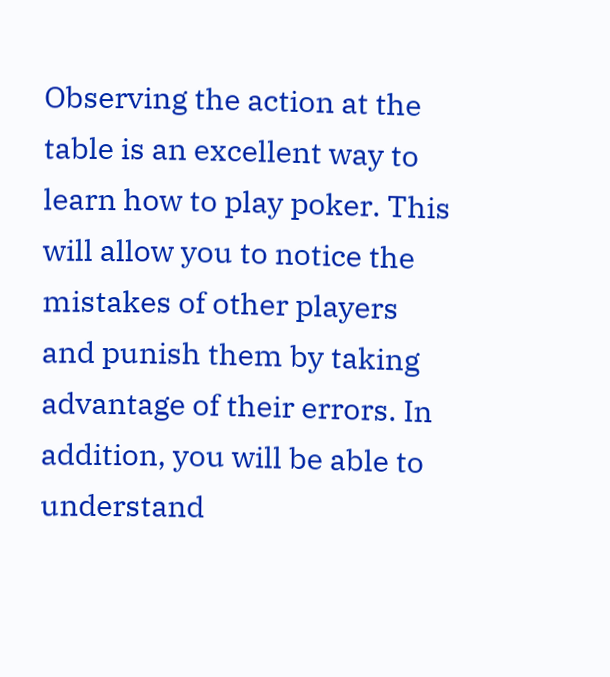Observing the action at the table is an excellent way to learn how to play poker. This will allow you to notice the mistakes of other players and punish them by taking advantage of their errors. In addition, you will be able to understand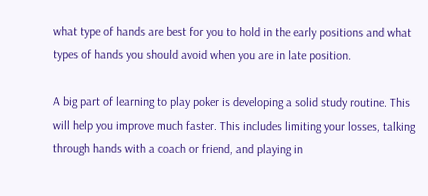what type of hands are best for you to hold in the early positions and what types of hands you should avoid when you are in late position.

A big part of learning to play poker is developing a solid study routine. This will help you improve much faster. This includes limiting your losses, talking through hands with a coach or friend, and playing in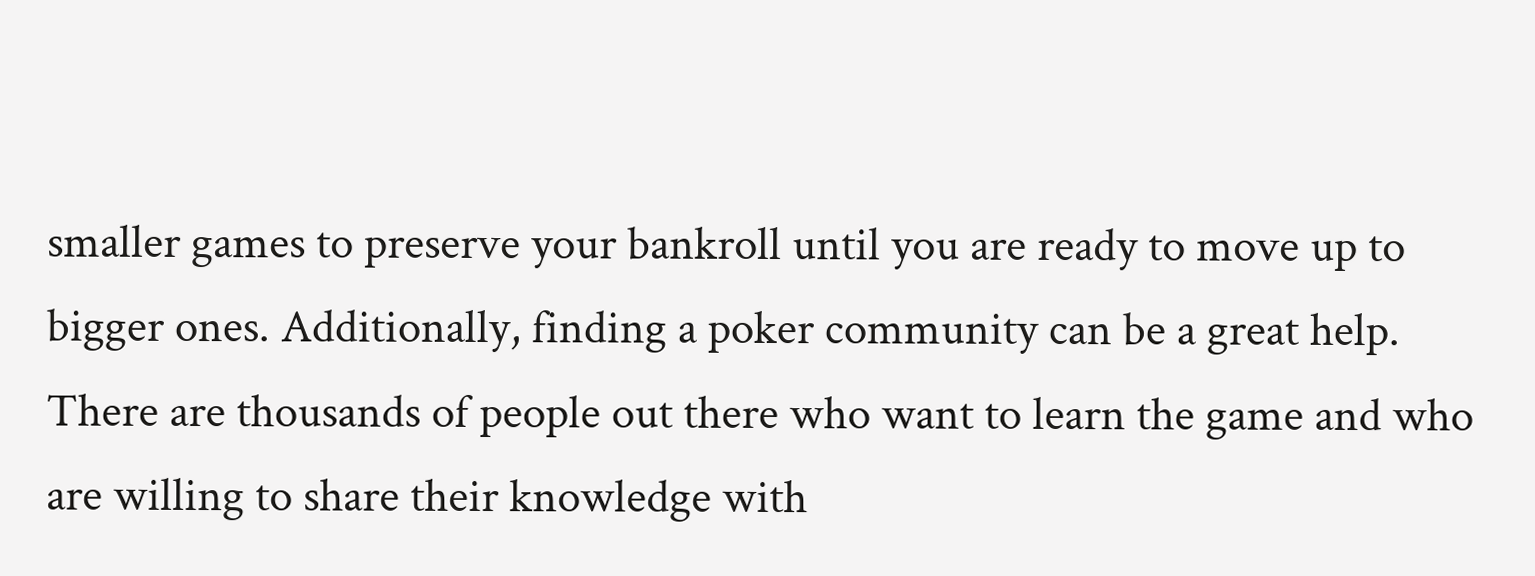smaller games to preserve your bankroll until you are ready to move up to bigger ones. Additionally, finding a poker community can be a great help. There are thousands of people out there who want to learn the game and who are willing to share their knowledge with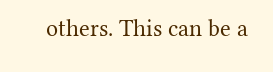others. This can be a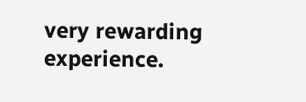very rewarding experience.